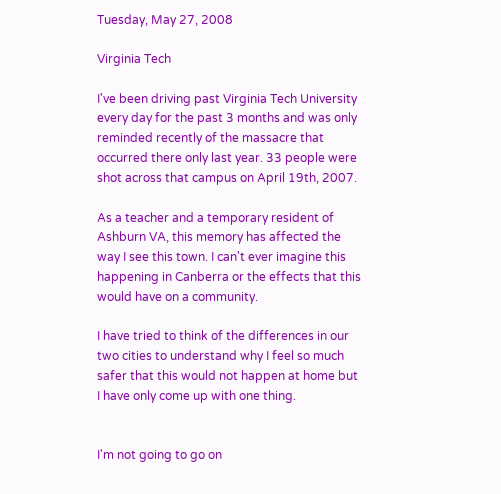Tuesday, May 27, 2008

Virginia Tech

I've been driving past Virginia Tech University every day for the past 3 months and was only reminded recently of the massacre that occurred there only last year. 33 people were shot across that campus on April 19th, 2007.

As a teacher and a temporary resident of Ashburn VA, this memory has affected the way I see this town. I can't ever imagine this happening in Canberra or the effects that this would have on a community.

I have tried to think of the differences in our two cities to understand why I feel so much safer that this would not happen at home but I have only come up with one thing.


I'm not going to go on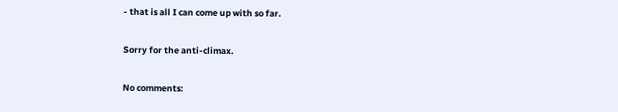- that is all I can come up with so far.

Sorry for the anti-climax.

No comments: